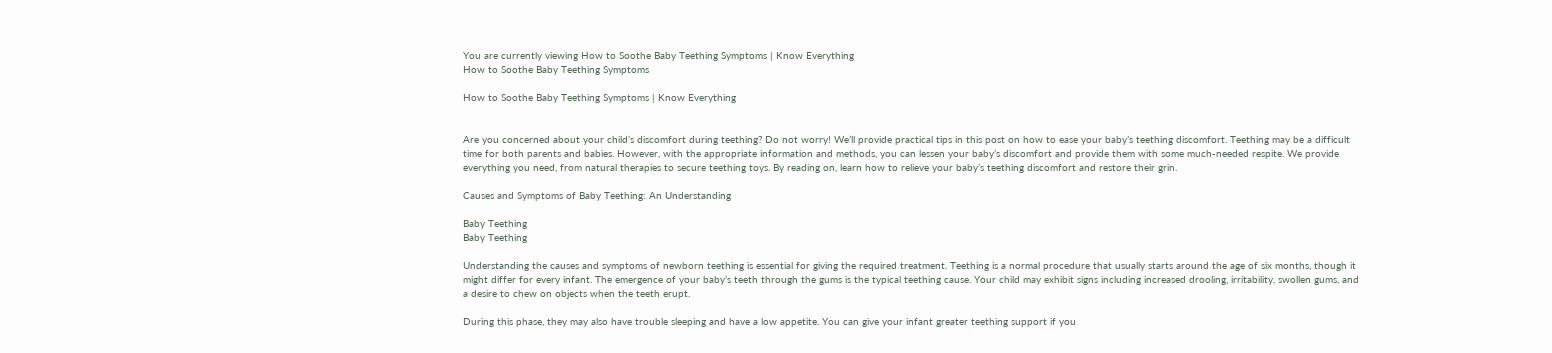You are currently viewing How to Soothe Baby Teething Symptoms | Know Everything
How to Soothe Baby Teething Symptoms

How to Soothe Baby Teething Symptoms | Know Everything


Are you concerned about your child’s discomfort during teething? Do not worry! We’ll provide practical tips in this post on how to ease your baby’s teething discomfort. Teething may be a difficult time for both parents and babies. However, with the appropriate information and methods, you can lessen your baby’s discomfort and provide them with some much-needed respite. We provide everything you need, from natural therapies to secure teething toys. By reading on, learn how to relieve your baby’s teething discomfort and restore their grin.

Causes and Symptoms of Baby Teething: An Understanding

Baby Teething
Baby Teething

Understanding the causes and symptoms of newborn teething is essential for giving the required treatment. Teething is a normal procedure that usually starts around the age of six months, though it might differ for every infant. The emergence of your baby’s teeth through the gums is the typical teething cause. Your child may exhibit signs including increased drooling, irritability, swollen gums, and a desire to chew on objects when the teeth erupt.

During this phase, they may also have trouble sleeping and have a low appetite. You can give your infant greater teething support if you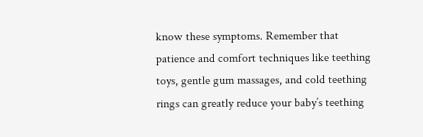know these symptoms. Remember that patience and comfort techniques like teething toys, gentle gum massages, and cold teething rings can greatly reduce your baby’s teething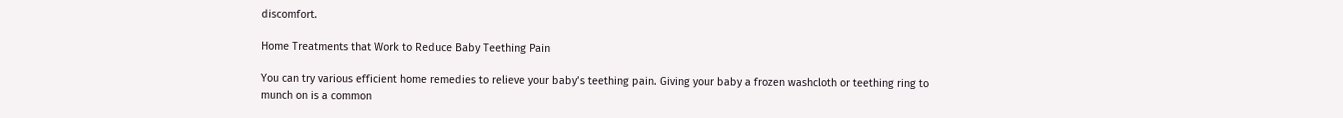discomfort.

Home Treatments that Work to Reduce Baby Teething Pain

You can try various efficient home remedies to relieve your baby’s teething pain. Giving your baby a frozen washcloth or teething ring to munch on is a common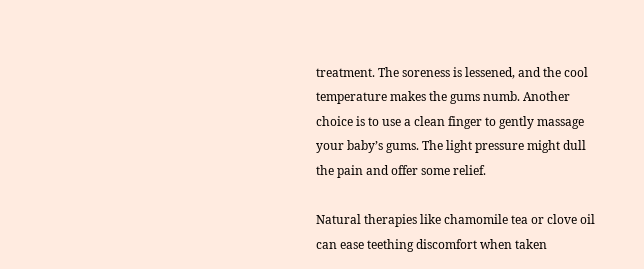treatment. The soreness is lessened, and the cool temperature makes the gums numb. Another choice is to use a clean finger to gently massage your baby’s gums. The light pressure might dull the pain and offer some relief.

Natural therapies like chamomile tea or clove oil can ease teething discomfort when taken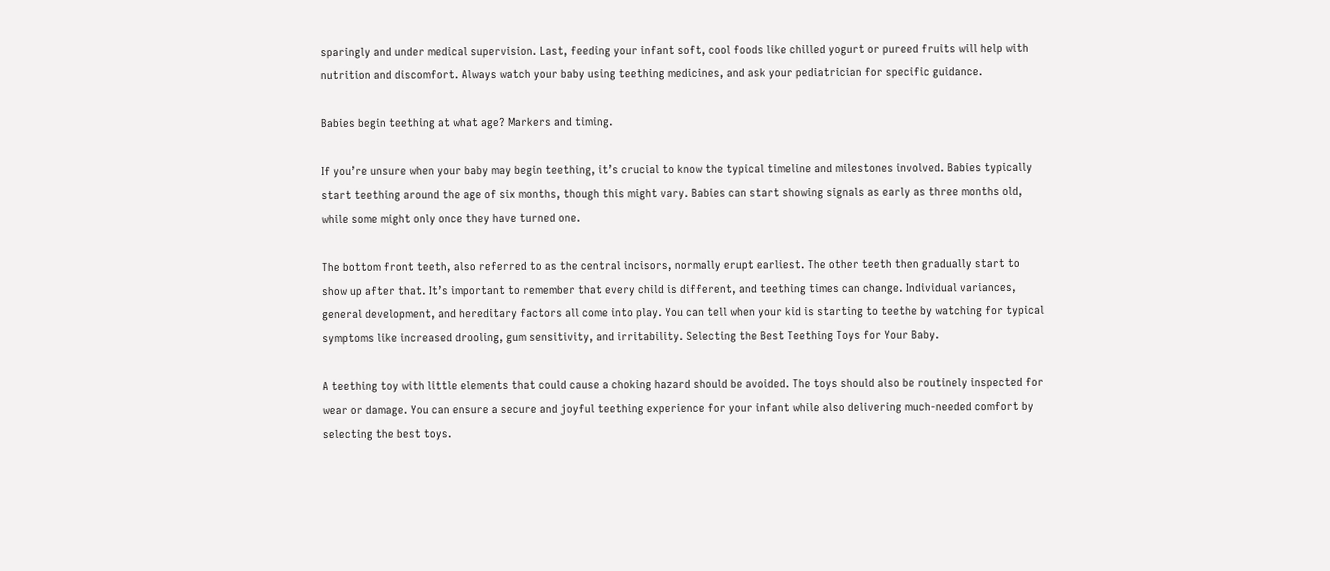sparingly and under medical supervision. Last, feeding your infant soft, cool foods like chilled yogurt or pureed fruits will help with nutrition and discomfort. Always watch your baby using teething medicines, and ask your pediatrician for specific guidance.

Babies begin teething at what age? Markers and timing.

If you’re unsure when your baby may begin teething, it’s crucial to know the typical timeline and milestones involved. Babies typically start teething around the age of six months, though this might vary. Babies can start showing signals as early as three months old, while some might only once they have turned one.

The bottom front teeth, also referred to as the central incisors, normally erupt earliest. The other teeth then gradually start to show up after that. It’s important to remember that every child is different, and teething times can change. Individual variances, general development, and hereditary factors all come into play. You can tell when your kid is starting to teethe by watching for typical symptoms like increased drooling, gum sensitivity, and irritability. Selecting the Best Teething Toys for Your Baby.

A teething toy with little elements that could cause a choking hazard should be avoided. The toys should also be routinely inspected for wear or damage. You can ensure a secure and joyful teething experience for your infant while also delivering much-needed comfort by selecting the best toys.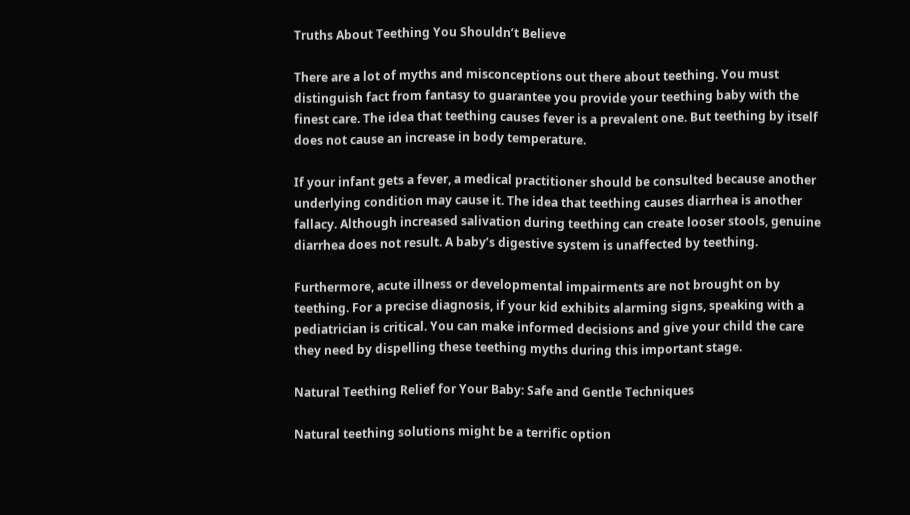Truths About Teething You Shouldn’t Believe

There are a lot of myths and misconceptions out there about teething. You must distinguish fact from fantasy to guarantee you provide your teething baby with the finest care. The idea that teething causes fever is a prevalent one. But teething by itself does not cause an increase in body temperature.

If your infant gets a fever, a medical practitioner should be consulted because another underlying condition may cause it. The idea that teething causes diarrhea is another fallacy. Although increased salivation during teething can create looser stools, genuine diarrhea does not result. A baby’s digestive system is unaffected by teething.

Furthermore, acute illness or developmental impairments are not brought on by teething. For a precise diagnosis, if your kid exhibits alarming signs, speaking with a pediatrician is critical. You can make informed decisions and give your child the care they need by dispelling these teething myths during this important stage.

Natural Teething Relief for Your Baby: Safe and Gentle Techniques

Natural teething solutions might be a terrific option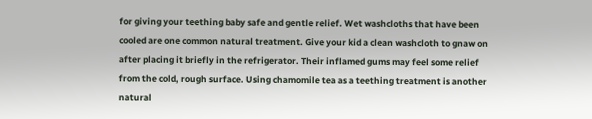for giving your teething baby safe and gentle relief. Wet washcloths that have been cooled are one common natural treatment. Give your kid a clean washcloth to gnaw on after placing it briefly in the refrigerator. Their inflamed gums may feel some relief from the cold, rough surface. Using chamomile tea as a teething treatment is another natural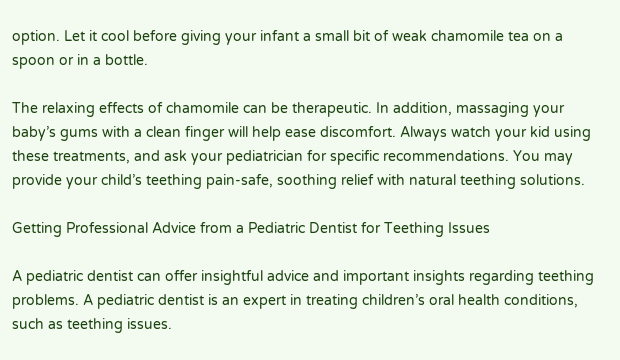option. Let it cool before giving your infant a small bit of weak chamomile tea on a spoon or in a bottle.

The relaxing effects of chamomile can be therapeutic. In addition, massaging your baby’s gums with a clean finger will help ease discomfort. Always watch your kid using these treatments, and ask your pediatrician for specific recommendations. You may provide your child’s teething pain-safe, soothing relief with natural teething solutions.

Getting Professional Advice from a Pediatric Dentist for Teething Issues

A pediatric dentist can offer insightful advice and important insights regarding teething problems. A pediatric dentist is an expert in treating children’s oral health conditions, such as teething issues.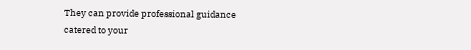They can provide professional guidance catered to your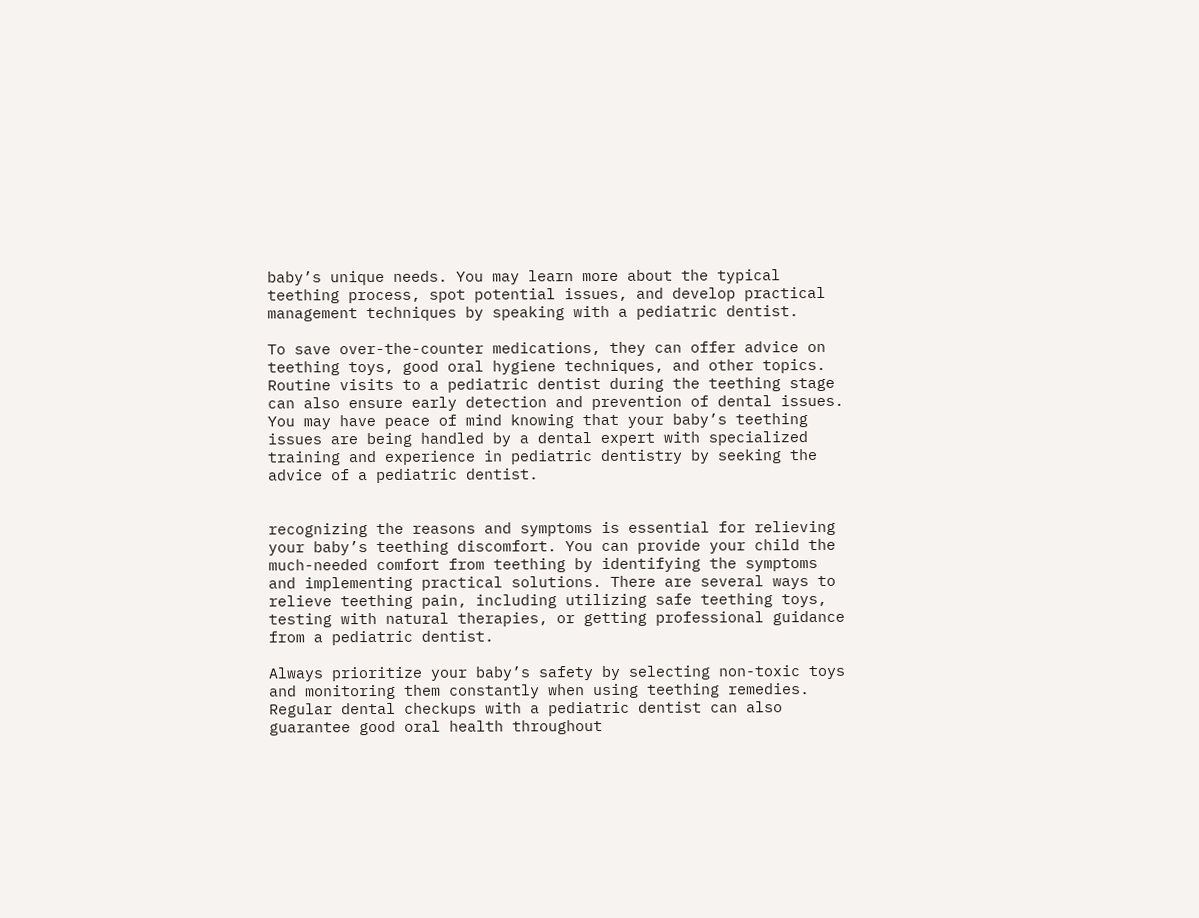baby’s unique needs. You may learn more about the typical teething process, spot potential issues, and develop practical management techniques by speaking with a pediatric dentist.

To save over-the-counter medications, they can offer advice on teething toys, good oral hygiene techniques, and other topics. Routine visits to a pediatric dentist during the teething stage can also ensure early detection and prevention of dental issues. You may have peace of mind knowing that your baby’s teething issues are being handled by a dental expert with specialized training and experience in pediatric dentistry by seeking the advice of a pediatric dentist.


recognizing the reasons and symptoms is essential for relieving your baby’s teething discomfort. You can provide your child the much-needed comfort from teething by identifying the symptoms and implementing practical solutions. There are several ways to relieve teething pain, including utilizing safe teething toys, testing with natural therapies, or getting professional guidance from a pediatric dentist.

Always prioritize your baby’s safety by selecting non-toxic toys and monitoring them constantly when using teething remedies. Regular dental checkups with a pediatric dentist can also guarantee good oral health throughout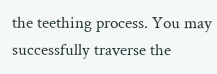the teething process. You may successfully traverse the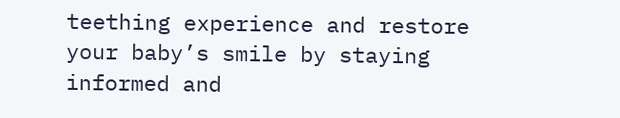teething experience and restore your baby’s smile by staying informed and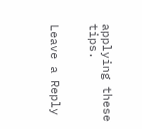applying these tips.


Leave a Reply